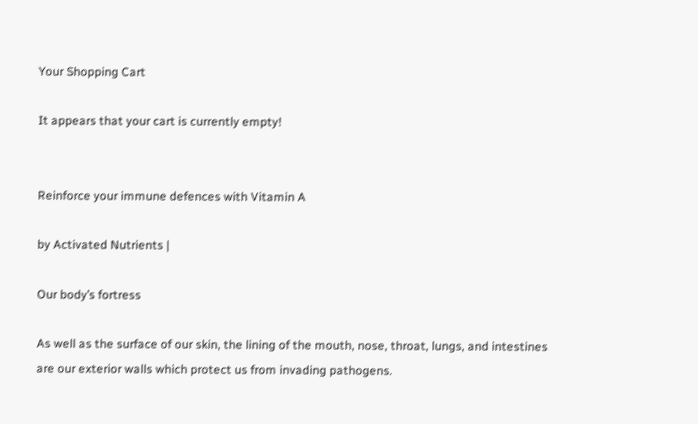Your Shopping Cart

It appears that your cart is currently empty!


Reinforce your immune defences with Vitamin A

by Activated Nutrients |

Our body’s fortress

As well as the surface of our skin, the lining of the mouth, nose, throat, lungs, and intestines are our exterior walls which protect us from invading pathogens.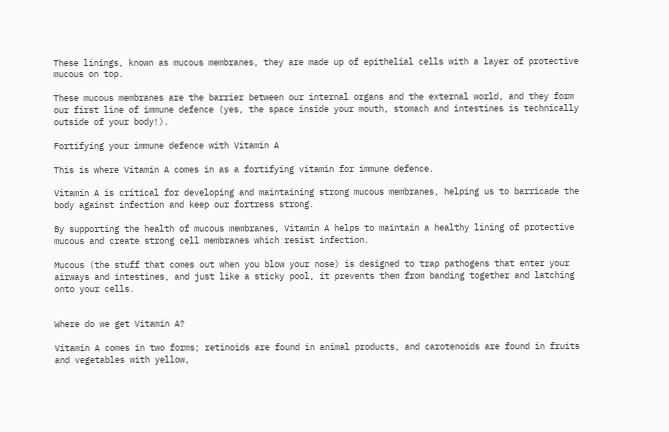These linings, known as mucous membranes, they are made up of epithelial cells with a layer of protective mucous on top.

These mucous membranes are the barrier between our internal organs and the external world, and they form our first line of immune defence (yes, the space inside your mouth, stomach and intestines is technically outside of your body!).

Fortifying your immune defence with Vitamin A

This is where Vitamin A comes in as a fortifying vitamin for immune defence.

Vitamin A is critical for developing and maintaining strong mucous membranes, helping us to barricade the body against infection and keep our fortress strong.

By supporting the health of mucous membranes, Vitamin A helps to maintain a healthy lining of protective mucous and create strong cell membranes which resist infection.

Mucous (the stuff that comes out when you blow your nose) is designed to trap pathogens that enter your airways and intestines, and just like a sticky pool, it prevents them from banding together and latching onto your cells.


Where do we get Vitamin A?

Vitamin A comes in two forms; retinoids are found in animal products, and carotenoids are found in fruits and vegetables with yellow,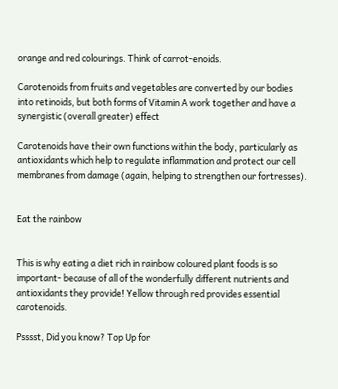orange and red colourings. Think of carrot-enoids.

Carotenoids from fruits and vegetables are converted by our bodies into retinoids, but both forms of Vitamin A work together and have a synergistic (overall greater) effect

Carotenoids have their own functions within the body, particularly as antioxidants which help to regulate inflammation and protect our cell membranes from damage (again, helping to strengthen our fortresses).


Eat the rainbow


This is why eating a diet rich in rainbow coloured plant foods is so important- because of all of the wonderfully different nutrients and antioxidants they provide! Yellow through red provides essential carotenoids.

Psssst, Did you know? Top Up for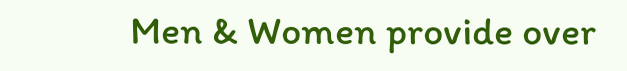Men & Women provide over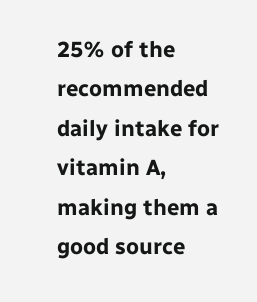25% of the recommended daily intake for vitamin A, making them a good source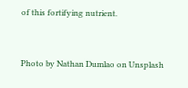of this fortifying nutrient.


Photo by Nathan Dumlao on Unsplash